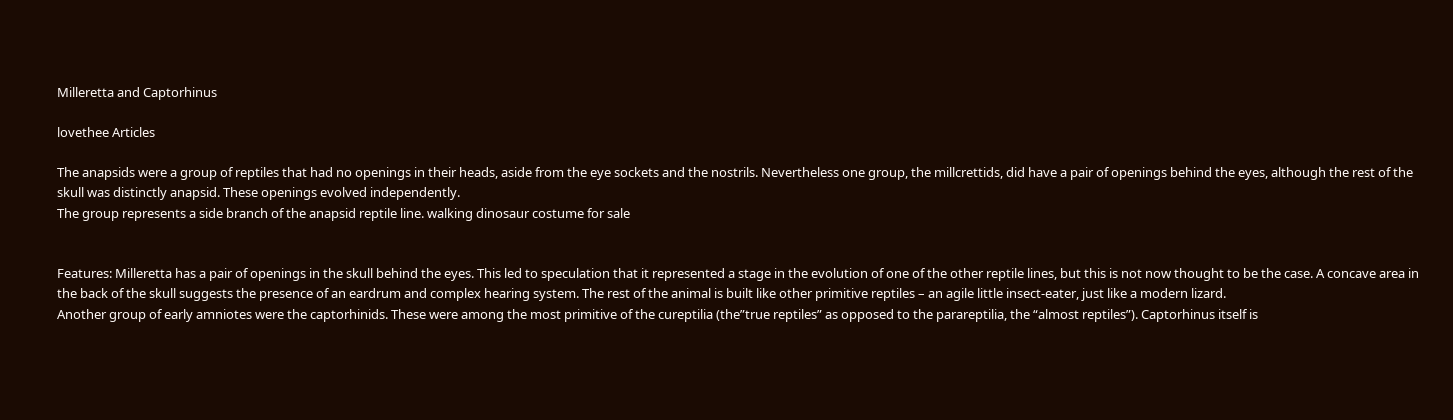Milleretta and Captorhinus

lovethee Articles

The anapsids were a group of reptiles that had no openings in their heads, aside from the eye sockets and the nostrils. Nevertheless one group, the millcrettids, did have a pair of openings behind the eyes, although the rest of the skull was distinctly anapsid. These openings evolved independently.
The group represents a side branch of the anapsid reptile line. walking dinosaur costume for sale


Features: Milleretta has a pair of openings in the skull behind the eyes. This led to speculation that it represented a stage in the evolution of one of the other reptile lines, but this is not now thought to be the case. A concave area in the back of the skull suggests the presence of an eardrum and complex hearing system. The rest of the animal is built like other primitive reptiles – an agile little insect-eater, just like a modern lizard.
Another group of early amniotes were the captorhinids. These were among the most primitive of the cureptilia (the”true reptiles” as opposed to the parareptilia, the “almost reptiles”). Captorhinus itself is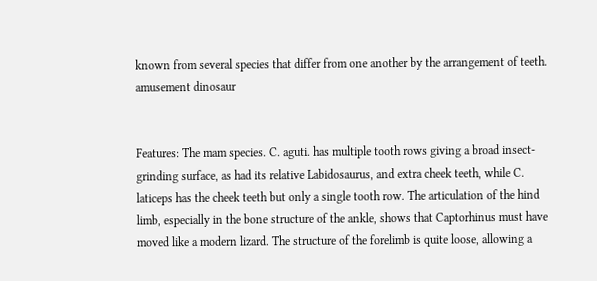known from several species that differ from one another by the arrangement of teeth. amusement dinosaur


Features: The mam species. C. aguti. has multiple tooth rows giving a broad insect-grinding surface, as had its relative Labidosaurus, and extra cheek teeth, while C. laticeps has the cheek teeth but only a single tooth row. The articulation of the hind limb, especially in the bone structure of the ankle, shows that Captorhinus must have moved like a modern lizard. The structure of the forelimb is quite loose, allowing a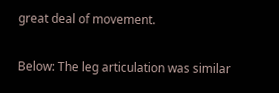great deal of movement.


Below: The leg articulation was similar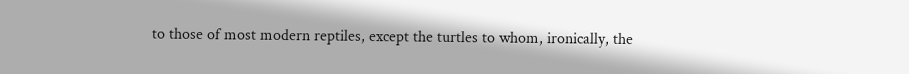to those of most modern reptiles, except the turtles to whom, ironically, the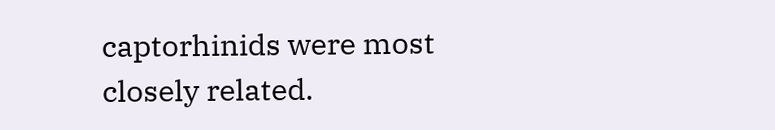captorhinids were most
closely related.